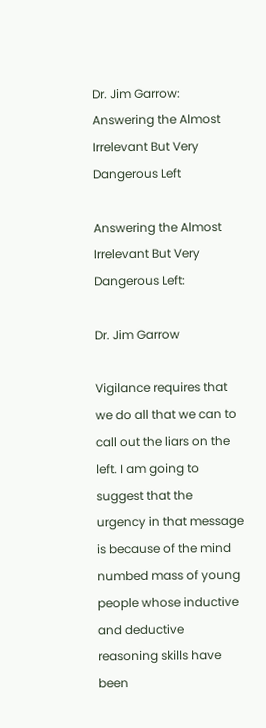Dr. Jim Garrow: Answering the Almost Irrelevant But Very Dangerous Left

Answering the Almost Irrelevant But Very Dangerous Left:

Dr. Jim Garrow

Vigilance requires that we do all that we can to call out the liars on the left. I am going to suggest that the urgency in that message is because of the mind numbed mass of young people whose inductive and deductive reasoning skills have been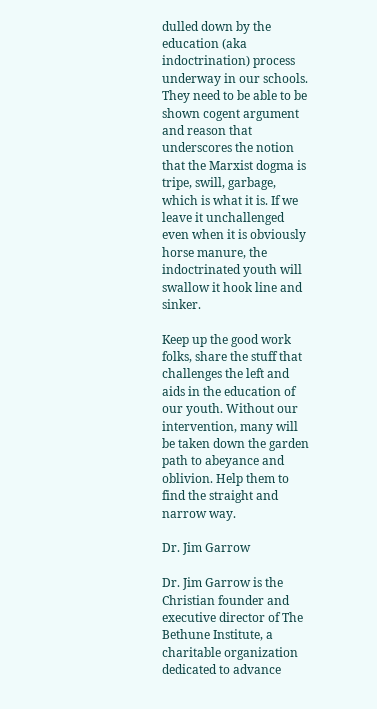dulled down by the education (aka indoctrination) process underway in our schools. They need to be able to be shown cogent argument and reason that underscores the notion that the Marxist dogma is tripe, swill, garbage, which is what it is. If we leave it unchallenged even when it is obviously horse manure, the indoctrinated youth will swallow it hook line and sinker.

Keep up the good work folks, share the stuff that challenges the left and aids in the education of our youth. Without our intervention, many will be taken down the garden path to abeyance and oblivion. Help them to find the straight and narrow way.

Dr. Jim Garrow

Dr. Jim Garrow is the Christian founder and executive director of The Bethune Institute, a charitable organization dedicated to advance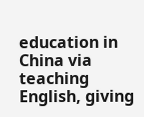education in China via teaching English, giving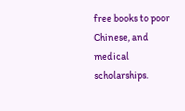free books to poor Chinese, and medical scholarships.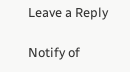Leave a Reply

Notify of